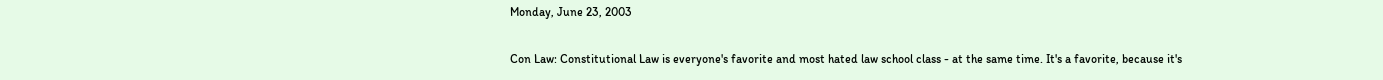Monday, June 23, 2003

Con Law: Constitutional Law is everyone's favorite and most hated law school class - at the same time. It's a favorite, because it's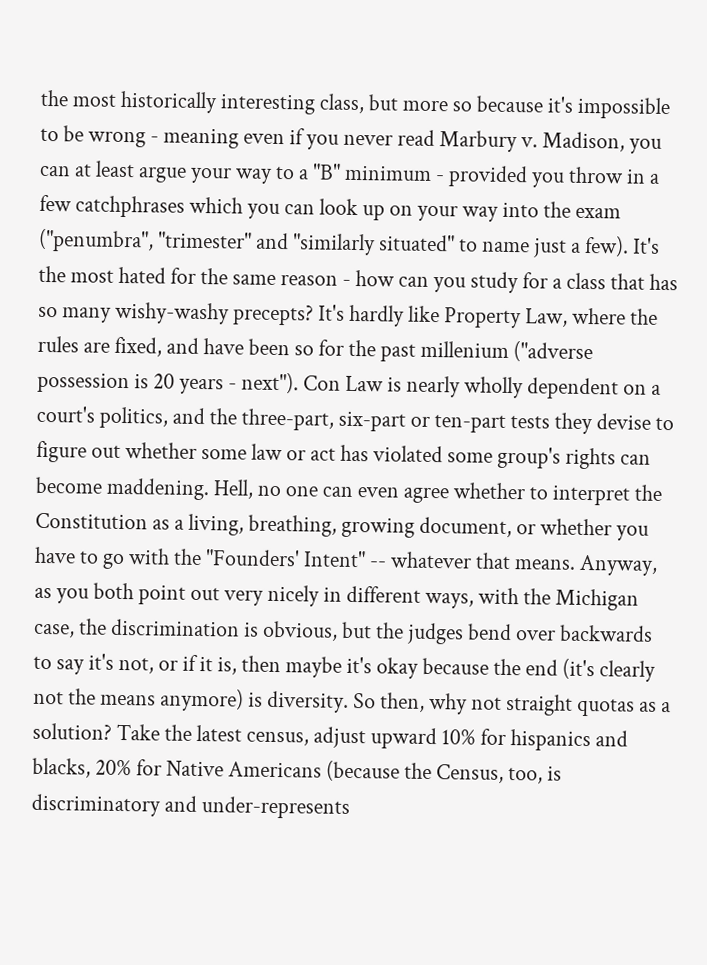the most historically interesting class, but more so because it's impossible to be wrong - meaning even if you never read Marbury v. Madison, you can at least argue your way to a "B" minimum - provided you throw in a few catchphrases which you can look up on your way into the exam ("penumbra", "trimester" and "similarly situated" to name just a few). It's the most hated for the same reason - how can you study for a class that has so many wishy-washy precepts? It's hardly like Property Law, where the rules are fixed, and have been so for the past millenium ("adverse possession is 20 years - next"). Con Law is nearly wholly dependent on a court's politics, and the three-part, six-part or ten-part tests they devise to figure out whether some law or act has violated some group's rights can become maddening. Hell, no one can even agree whether to interpret the Constitution as a living, breathing, growing document, or whether you have to go with the "Founders' Intent" -- whatever that means. Anyway, as you both point out very nicely in different ways, with the Michigan case, the discrimination is obvious, but the judges bend over backwards to say it's not, or if it is, then maybe it's okay because the end (it's clearly not the means anymore) is diversity. So then, why not straight quotas as a solution? Take the latest census, adjust upward 10% for hispanics and blacks, 20% for Native Americans (because the Census, too, is discriminatory and under-represents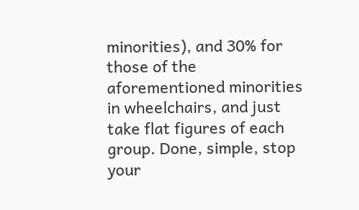minorities), and 30% for those of the aforementioned minorities in wheelchairs, and just take flat figures of each group. Done, simple, stop your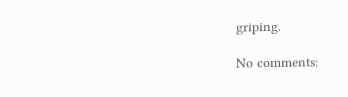griping.

No comments: